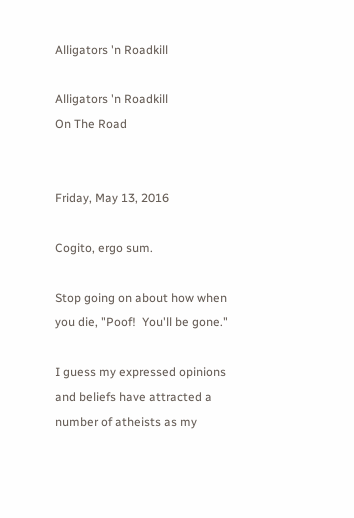Alligators 'n Roadkill

Alligators 'n Roadkill
On The Road


Friday, May 13, 2016

Cogito, ergo sum.

Stop going on about how when you die, "Poof!  You'll be gone."

I guess my expressed opinions and beliefs have attracted a number of atheists as my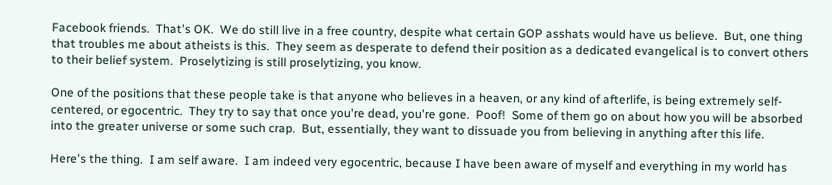Facebook friends.  That's OK.  We do still live in a free country, despite what certain GOP asshats would have us believe.  But, one thing that troubles me about atheists is this.  They seem as desperate to defend their position as a dedicated evangelical is to convert others to their belief system.  Proselytizing is still proselytizing, you know.

One of the positions that these people take is that anyone who believes in a heaven, or any kind of afterlife, is being extremely self-centered, or egocentric.  They try to say that once you're dead, you're gone.  Poof!  Some of them go on about how you will be absorbed into the greater universe or some such crap.  But, essentially, they want to dissuade you from believing in anything after this life.

Here's the thing.  I am self aware.  I am indeed very egocentric, because I have been aware of myself and everything in my world has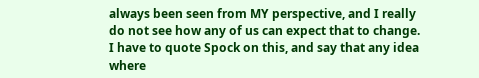always been seen from MY perspective, and I really do not see how any of us can expect that to change.  I have to quote Spock on this, and say that any idea where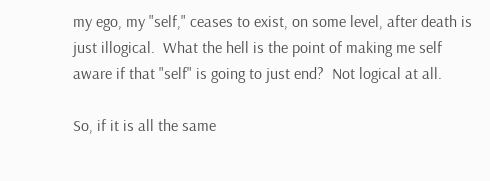my ego, my "self," ceases to exist, on some level, after death is just illogical.  What the hell is the point of making me self aware if that "self" is going to just end?  Not logical at all.

So, if it is all the same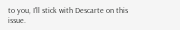to you, I'll stick with Descarte on this issue.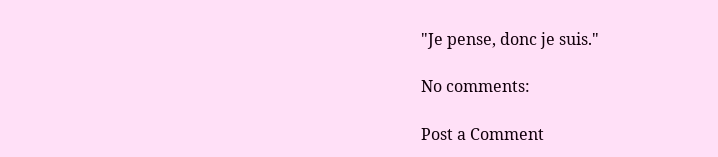"Je pense, donc je suis."

No comments:

Post a Comment